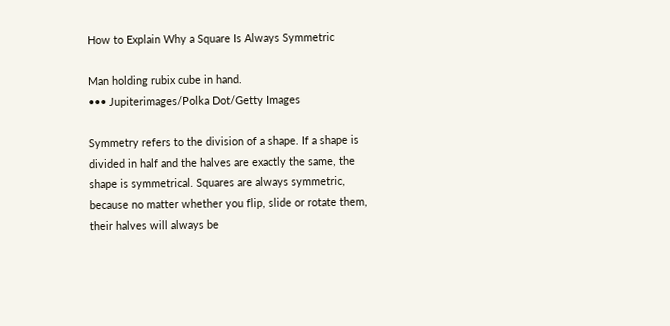How to Explain Why a Square Is Always Symmetric

Man holding rubix cube in hand.
••• Jupiterimages/Polka Dot/Getty Images

Symmetry refers to the division of a shape. If a shape is divided in half and the halves are exactly the same, the shape is symmetrical. Squares are always symmetric, because no matter whether you flip, slide or rotate them, their halves will always be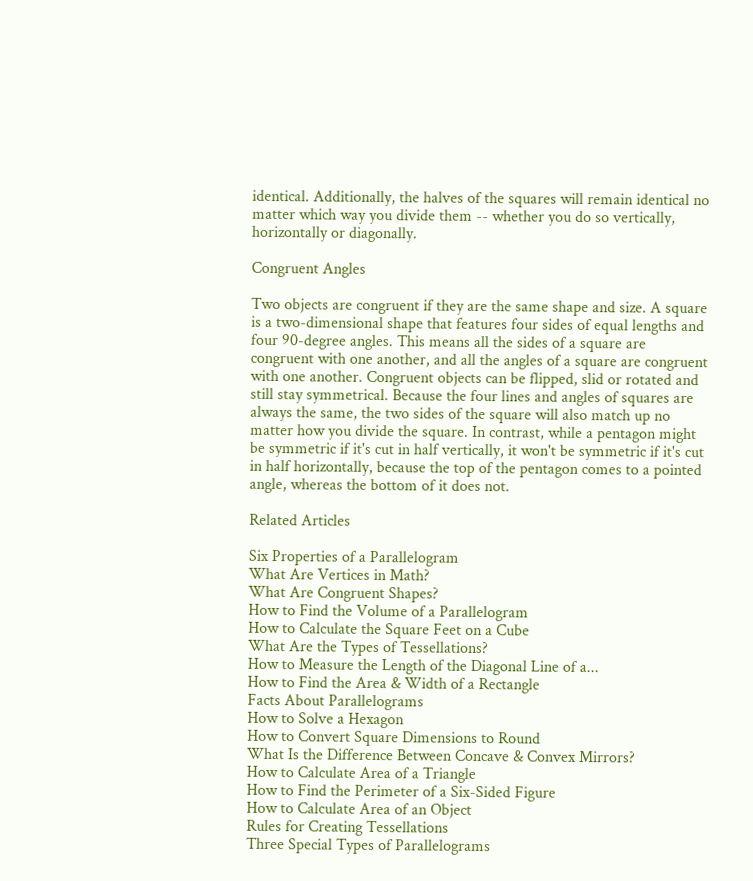identical. Additionally, the halves of the squares will remain identical no matter which way you divide them -- whether you do so vertically, horizontally or diagonally.

Congruent Angles

Two objects are congruent if they are the same shape and size. A square is a two-dimensional shape that features four sides of equal lengths and four 90-degree angles. This means all the sides of a square are congruent with one another, and all the angles of a square are congruent with one another. Congruent objects can be flipped, slid or rotated and still stay symmetrical. Because the four lines and angles of squares are always the same, the two sides of the square will also match up no matter how you divide the square. In contrast, while a pentagon might be symmetric if it's cut in half vertically, it won't be symmetric if it's cut in half horizontally, because the top of the pentagon comes to a pointed angle, whereas the bottom of it does not.

Related Articles

Six Properties of a Parallelogram
What Are Vertices in Math?
What Are Congruent Shapes?
How to Find the Volume of a Parallelogram
How to Calculate the Square Feet on a Cube
What Are the Types of Tessellations?
How to Measure the Length of the Diagonal Line of a...
How to Find the Area & Width of a Rectangle
Facts About Parallelograms
How to Solve a Hexagon
How to Convert Square Dimensions to Round
What Is the Difference Between Concave & Convex Mirrors?
How to Calculate Area of a Triangle
How to Find the Perimeter of a Six-Sided Figure
How to Calculate Area of an Object
Rules for Creating Tessellations
Three Special Types of Parallelograms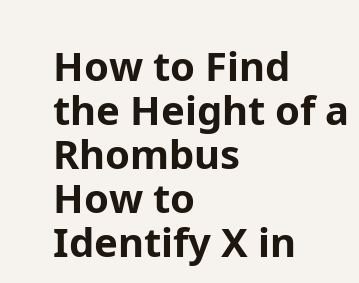How to Find the Height of a Rhombus
How to Identify X in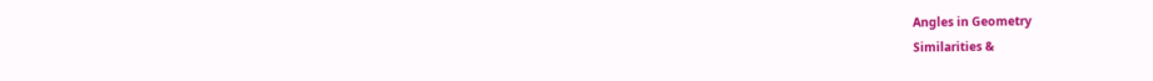Angles in Geometry
Similarities &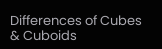Differences of Cubes & Cuboids